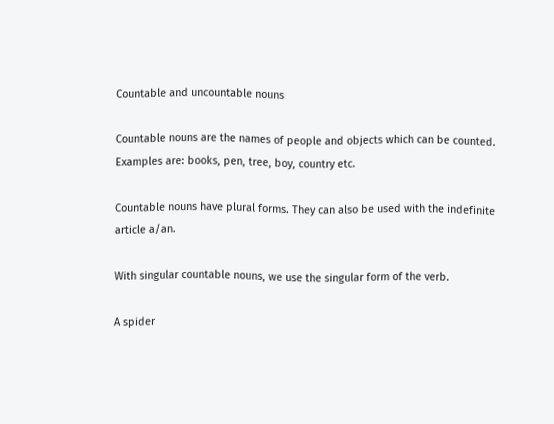Countable and uncountable nouns

Countable nouns are the names of people and objects which can be counted. Examples are: books, pen, tree, boy, country etc.

Countable nouns have plural forms. They can also be used with the indefinite article a/an.

With singular countable nouns, we use the singular form of the verb.

A spider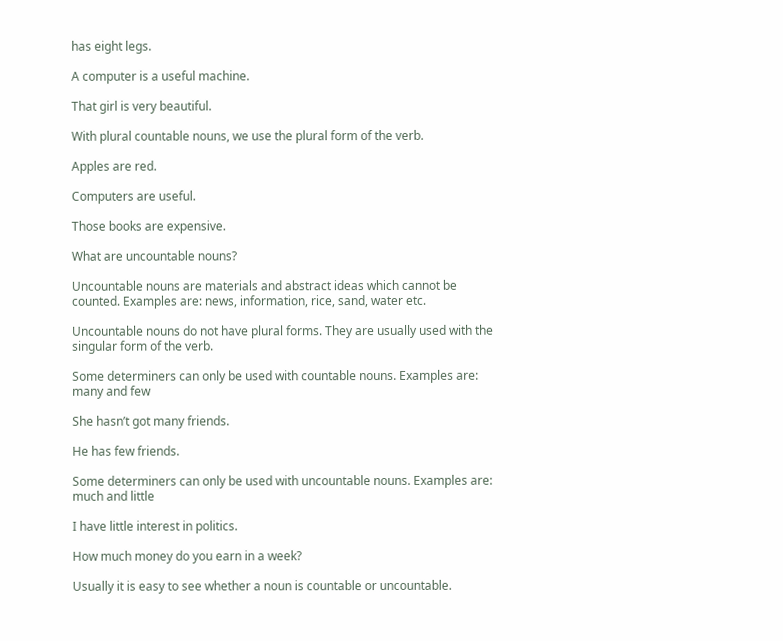has eight legs.

A computer is a useful machine.

That girl is very beautiful.

With plural countable nouns, we use the plural form of the verb.

Apples are red.

Computers are useful.

Those books are expensive.

What are uncountable nouns?

Uncountable nouns are materials and abstract ideas which cannot be counted. Examples are: news, information, rice, sand, water etc.

Uncountable nouns do not have plural forms. They are usually used with the singular form of the verb.

Some determiners can only be used with countable nouns. Examples are: many and few

She hasn’t got many friends.

He has few friends.

Some determiners can only be used with uncountable nouns. Examples are: much and little

I have little interest in politics.

How much money do you earn in a week?

Usually it is easy to see whether a noun is countable or uncountable.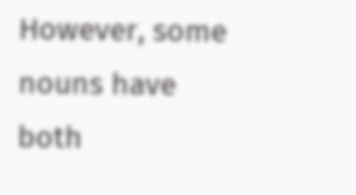However, some nouns have both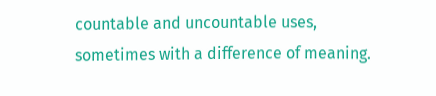countable and uncountable uses, sometimes with a difference of meaning.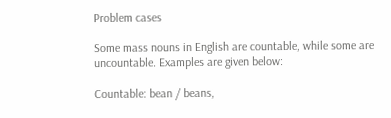Problem cases

Some mass nouns in English are countable, while some are uncountable. Examples are given below:

Countable: bean / beans,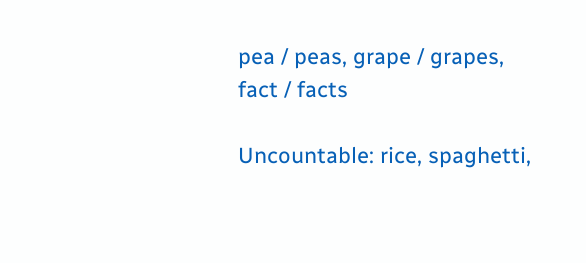pea / peas, grape / grapes, fact / facts

Uncountable: rice, spaghetti,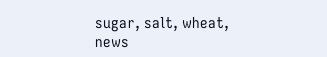sugar, salt, wheat, news